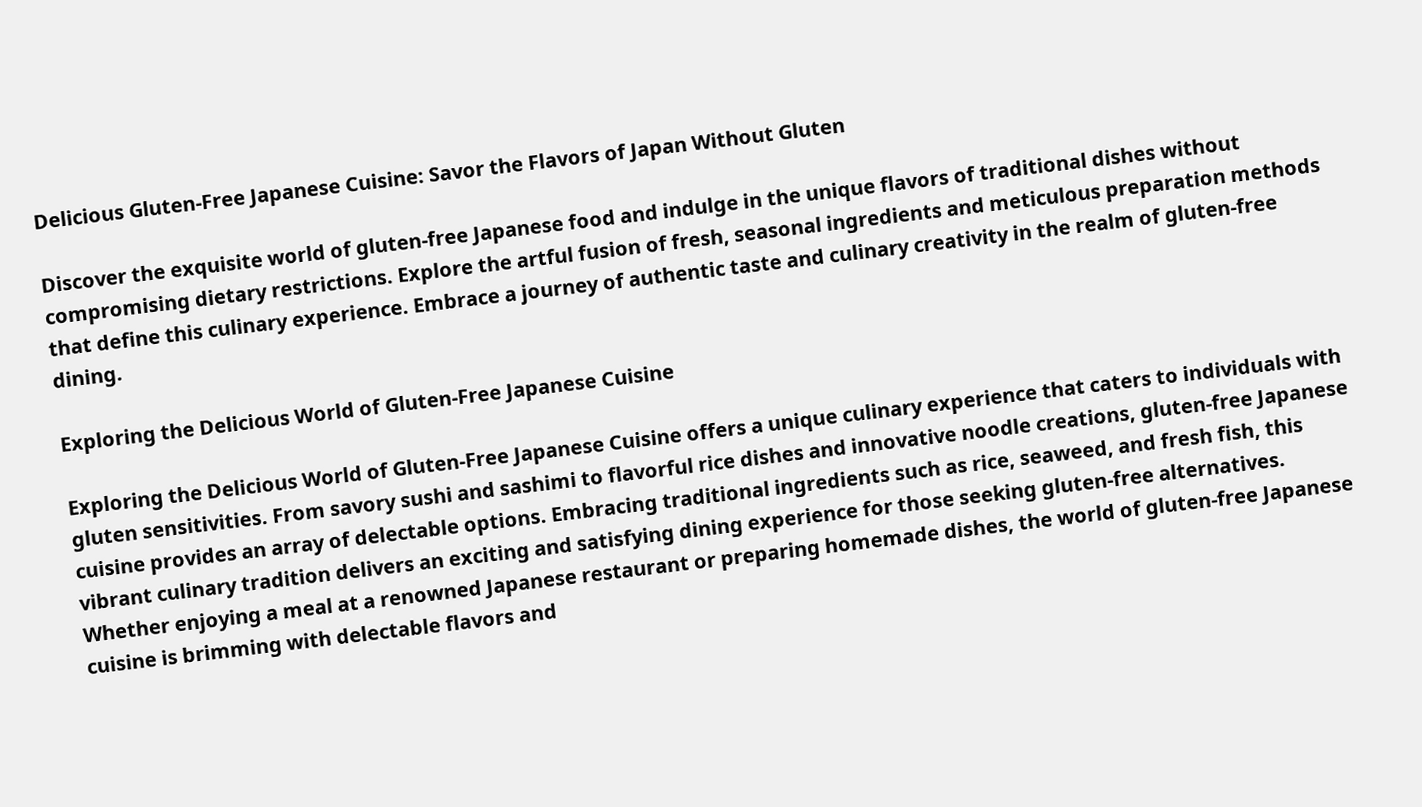Delicious Gluten-Free Japanese Cuisine: Savor the Flavors of Japan Without Gluten

Discover the exquisite world of gluten-free Japanese food and indulge in the unique flavors of traditional dishes without compromising dietary restrictions. Explore the artful fusion of fresh, seasonal ingredients and meticulous preparation methods that define this culinary experience. Embrace a journey of authentic taste and culinary creativity in the realm of gluten-free dining.

Exploring the Delicious World of Gluten-Free Japanese Cuisine

Exploring the Delicious World of Gluten-Free Japanese Cuisine offers a unique culinary experience that caters to individuals with gluten sensitivities. From savory sushi and sashimi to flavorful rice dishes and innovative noodle creations, gluten-free Japanese cuisine provides an array of delectable options. Embracing traditional ingredients such as rice, seaweed, and fresh fish, this vibrant culinary tradition delivers an exciting and satisfying dining experience for those seeking gluten-free alternatives. Whether enjoying a meal at a renowned Japanese restaurant or preparing homemade dishes, the world of gluten-free Japanese cuisine is brimming with delectable flavors and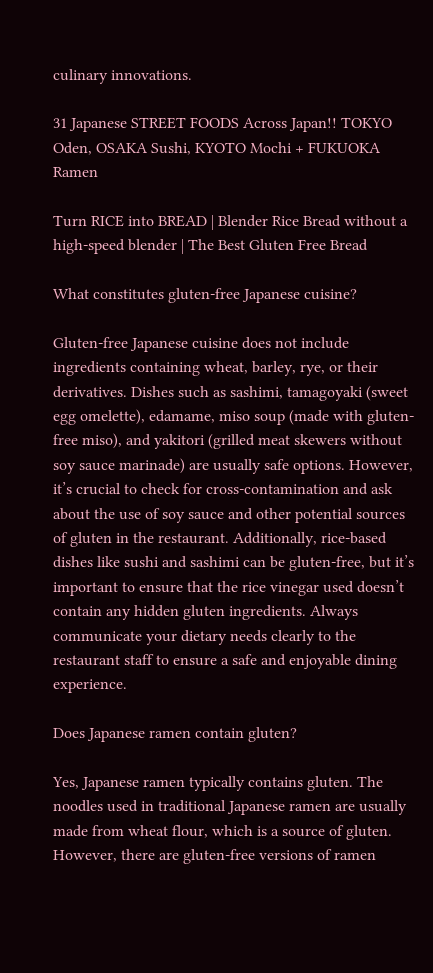culinary innovations.

31 Japanese STREET FOODS Across Japan!! TOKYO Oden, OSAKA Sushi, KYOTO Mochi + FUKUOKA Ramen

Turn RICE into BREAD | Blender Rice Bread without a high-speed blender | The Best Gluten Free Bread

What constitutes gluten-free Japanese cuisine?

Gluten-free Japanese cuisine does not include ingredients containing wheat, barley, rye, or their derivatives. Dishes such as sashimi, tamagoyaki (sweet egg omelette), edamame, miso soup (made with gluten-free miso), and yakitori (grilled meat skewers without soy sauce marinade) are usually safe options. However, it’s crucial to check for cross-contamination and ask about the use of soy sauce and other potential sources of gluten in the restaurant. Additionally, rice-based dishes like sushi and sashimi can be gluten-free, but it’s important to ensure that the rice vinegar used doesn’t contain any hidden gluten ingredients. Always communicate your dietary needs clearly to the restaurant staff to ensure a safe and enjoyable dining experience.

Does Japanese ramen contain gluten?

Yes, Japanese ramen typically contains gluten. The noodles used in traditional Japanese ramen are usually made from wheat flour, which is a source of gluten. However, there are gluten-free versions of ramen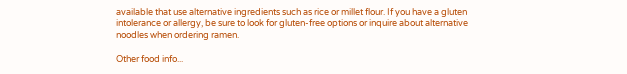available that use alternative ingredients such as rice or millet flour. If you have a gluten intolerance or allergy, be sure to look for gluten-free options or inquire about alternative noodles when ordering ramen.

Other food info...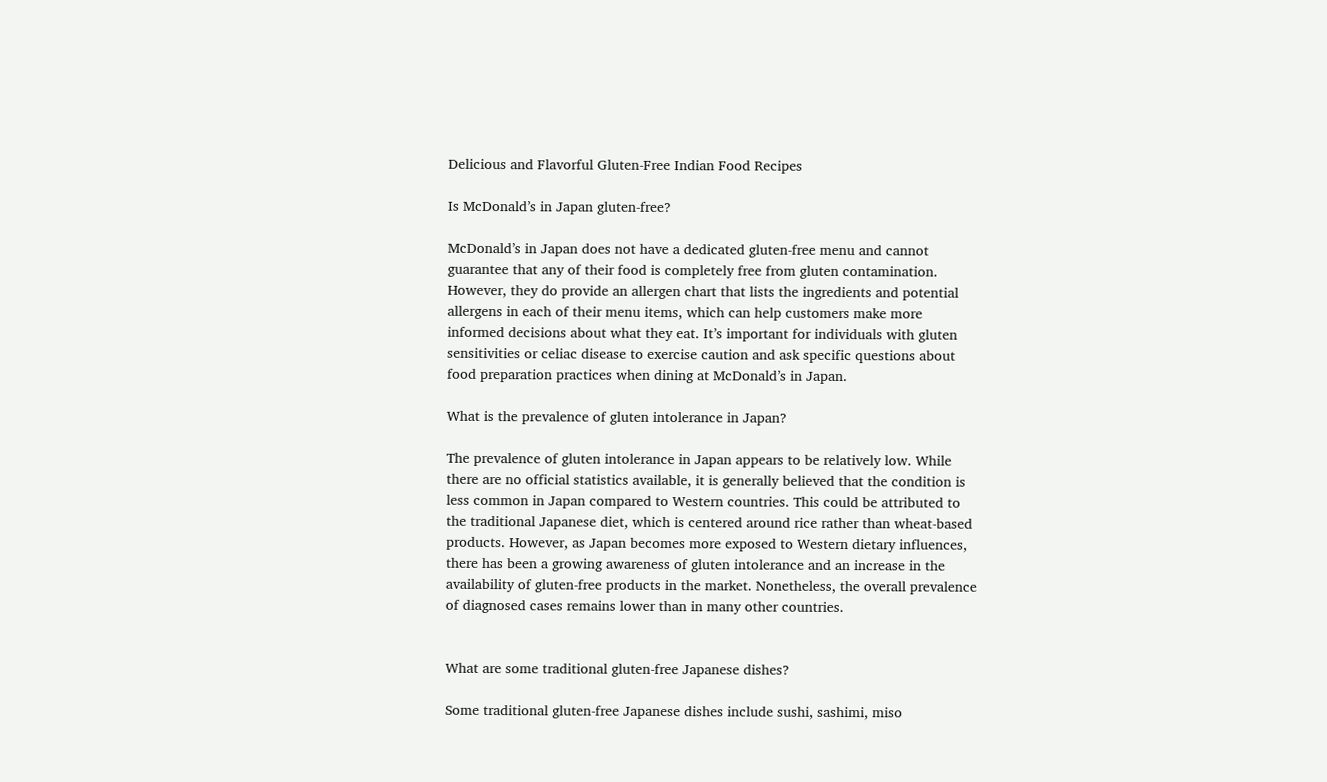Delicious and Flavorful Gluten-Free Indian Food Recipes

Is McDonald’s in Japan gluten-free?

McDonald’s in Japan does not have a dedicated gluten-free menu and cannot guarantee that any of their food is completely free from gluten contamination. However, they do provide an allergen chart that lists the ingredients and potential allergens in each of their menu items, which can help customers make more informed decisions about what they eat. It’s important for individuals with gluten sensitivities or celiac disease to exercise caution and ask specific questions about food preparation practices when dining at McDonald’s in Japan.

What is the prevalence of gluten intolerance in Japan?

The prevalence of gluten intolerance in Japan appears to be relatively low. While there are no official statistics available, it is generally believed that the condition is less common in Japan compared to Western countries. This could be attributed to the traditional Japanese diet, which is centered around rice rather than wheat-based products. However, as Japan becomes more exposed to Western dietary influences, there has been a growing awareness of gluten intolerance and an increase in the availability of gluten-free products in the market. Nonetheless, the overall prevalence of diagnosed cases remains lower than in many other countries.


What are some traditional gluten-free Japanese dishes?

Some traditional gluten-free Japanese dishes include sushi, sashimi, miso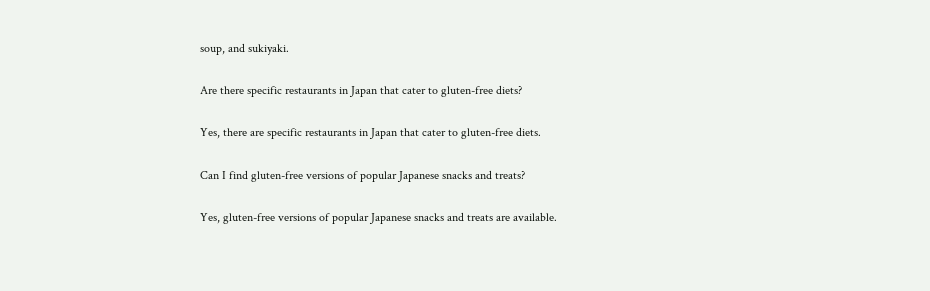soup, and sukiyaki.

Are there specific restaurants in Japan that cater to gluten-free diets?

Yes, there are specific restaurants in Japan that cater to gluten-free diets.

Can I find gluten-free versions of popular Japanese snacks and treats?

Yes, gluten-free versions of popular Japanese snacks and treats are available.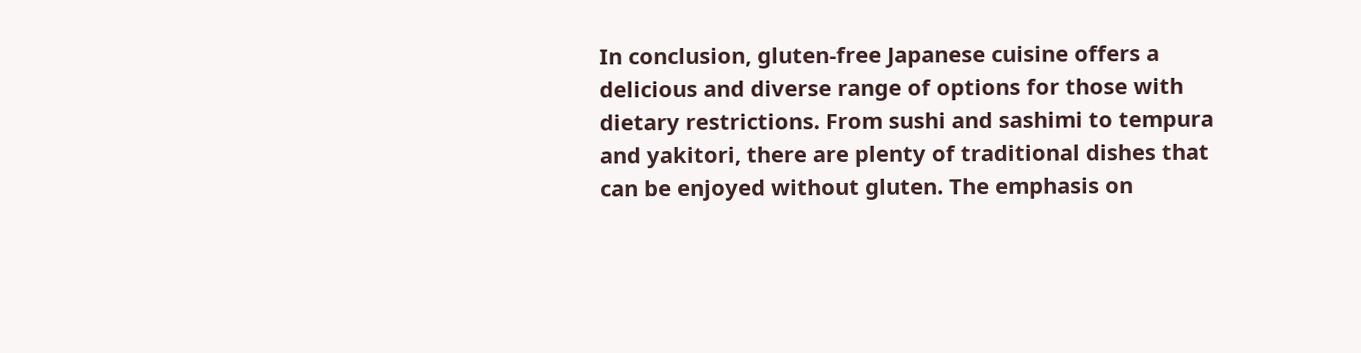In conclusion, gluten-free Japanese cuisine offers a delicious and diverse range of options for those with dietary restrictions. From sushi and sashimi to tempura and yakitori, there are plenty of traditional dishes that can be enjoyed without gluten. The emphasis on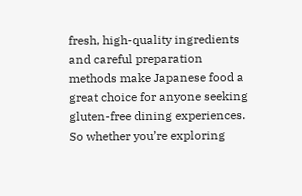fresh, high-quality ingredients and careful preparation methods make Japanese food a great choice for anyone seeking gluten-free dining experiences. So whether you’re exploring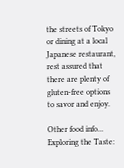the streets of Tokyo or dining at a local Japanese restaurant, rest assured that there are plenty of gluten-free options to savor and enjoy.

Other food info...  Exploring the Taste: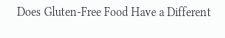Does Gluten-Free Food Have a Different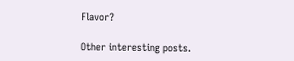Flavor?

Other interesting posts.